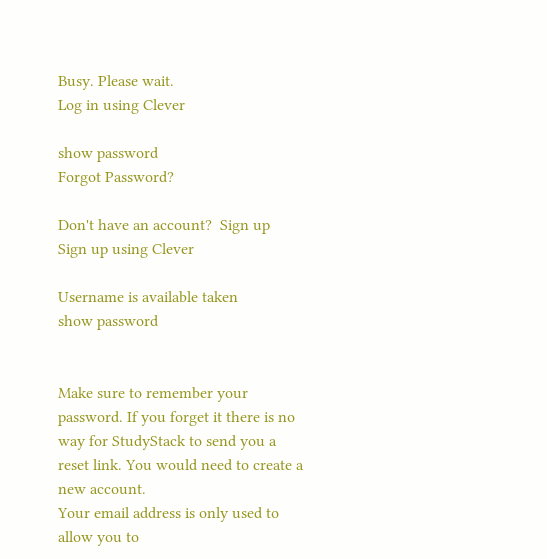Busy. Please wait.
Log in using Clever

show password
Forgot Password?

Don't have an account?  Sign up
Sign up using Clever

Username is available taken
show password


Make sure to remember your password. If you forget it there is no way for StudyStack to send you a reset link. You would need to create a new account.
Your email address is only used to allow you to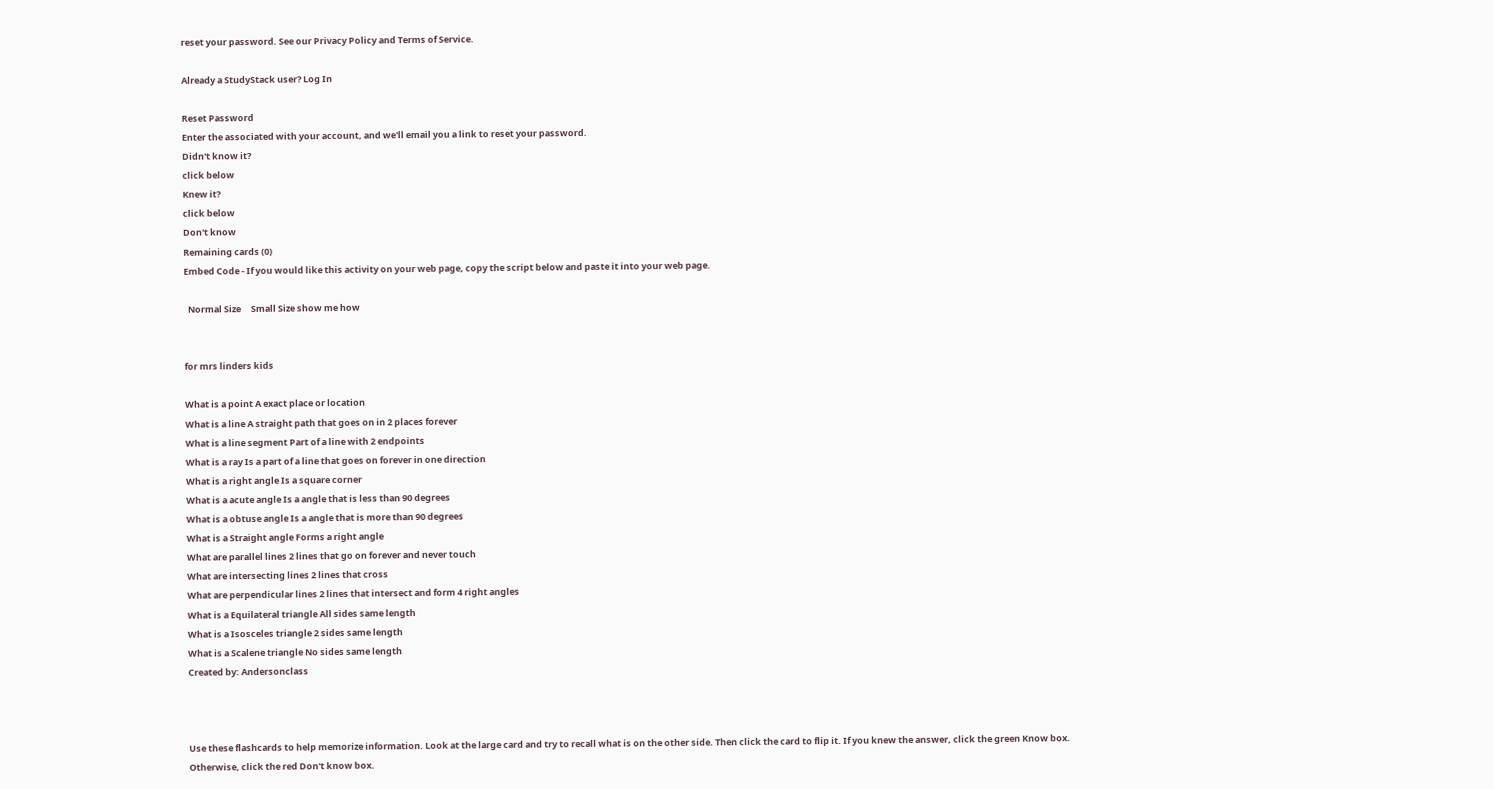reset your password. See our Privacy Policy and Terms of Service.

Already a StudyStack user? Log In

Reset Password
Enter the associated with your account, and we'll email you a link to reset your password.
Didn't know it?
click below
Knew it?
click below
Don't know
Remaining cards (0)
Embed Code - If you would like this activity on your web page, copy the script below and paste it into your web page.

  Normal Size     Small Size show me how


for mrs linders kids

What is a point A exact place or location
What is a line A straight path that goes on in 2 places forever
What is a line segment Part of a line with 2 endpoints
What is a ray Is a part of a line that goes on forever in one direction
What is a right angle Is a square corner
What is a acute angle Is a angle that is less than 90 degrees
What is a obtuse angle Is a angle that is more than 90 degrees
What is a Straight angle Forms a right angle
What are parallel lines 2 lines that go on forever and never touch
What are intersecting lines 2 lines that cross
What are perpendicular lines 2 lines that intersect and form 4 right angles
What is a Equilateral triangle All sides same length
What is a Isosceles triangle 2 sides same length
What is a Scalene triangle No sides same length
Created by: Andersonclass



Use these flashcards to help memorize information. Look at the large card and try to recall what is on the other side. Then click the card to flip it. If you knew the answer, click the green Know box. Otherwise, click the red Don't know box.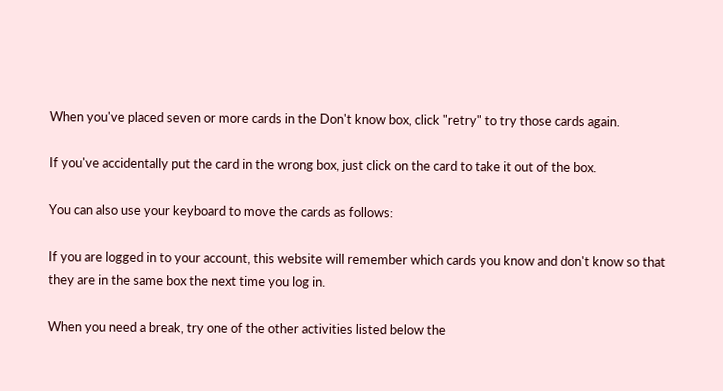When you've placed seven or more cards in the Don't know box, click "retry" to try those cards again.

If you've accidentally put the card in the wrong box, just click on the card to take it out of the box.

You can also use your keyboard to move the cards as follows:

If you are logged in to your account, this website will remember which cards you know and don't know so that they are in the same box the next time you log in.

When you need a break, try one of the other activities listed below the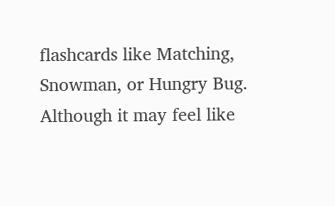flashcards like Matching, Snowman, or Hungry Bug. Although it may feel like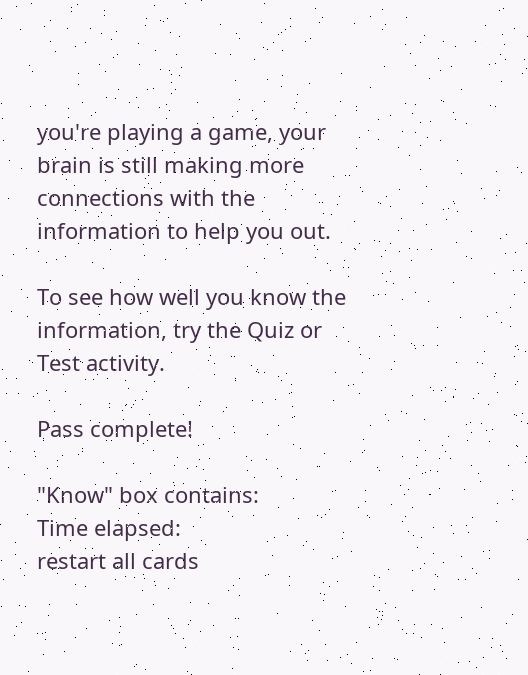you're playing a game, your brain is still making more connections with the information to help you out.

To see how well you know the information, try the Quiz or Test activity.

Pass complete!

"Know" box contains:
Time elapsed:
restart all cards